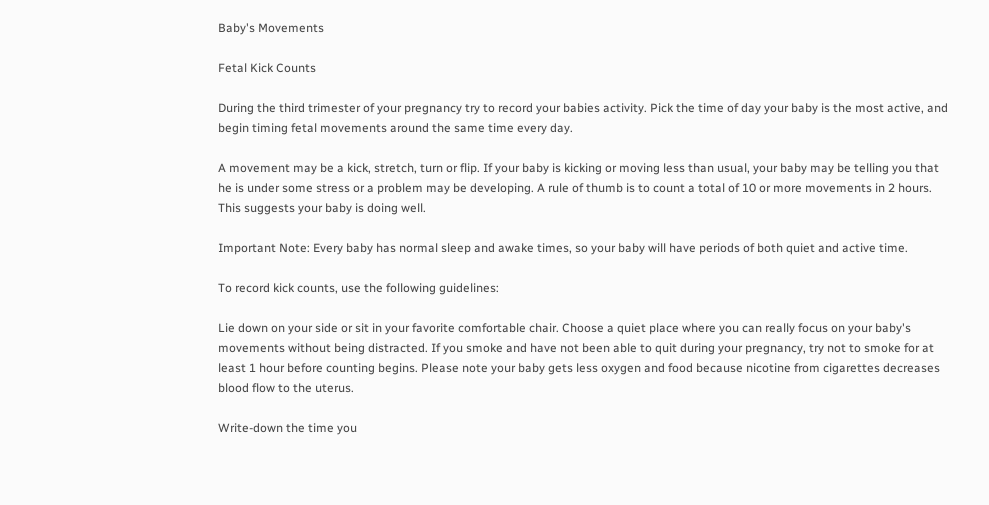Baby's Movements

Fetal Kick Counts

During the third trimester of your pregnancy try to record your babies activity. Pick the time of day your baby is the most active, and begin timing fetal movements around the same time every day.

A movement may be a kick, stretch, turn or flip. If your baby is kicking or moving less than usual, your baby may be telling you that he is under some stress or a problem may be developing. A rule of thumb is to count a total of 10 or more movements in 2 hours. This suggests your baby is doing well.

Important Note: Every baby has normal sleep and awake times, so your baby will have periods of both quiet and active time.

To record kick counts, use the following guidelines:

Lie down on your side or sit in your favorite comfortable chair. Choose a quiet place where you can really focus on your baby's movements without being distracted. If you smoke and have not been able to quit during your pregnancy, try not to smoke for at least 1 hour before counting begins. Please note your baby gets less oxygen and food because nicotine from cigarettes decreases blood flow to the uterus.

Write-down the time you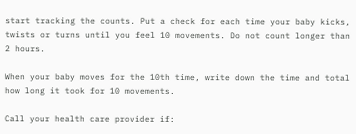start tracking the counts. Put a check for each time your baby kicks, twists or turns until you feel 10 movements. Do not count longer than 2 hours.

When your baby moves for the 10th time, write down the time and total how long it took for 10 movements.

Call your health care provider if: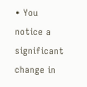• You notice a significant change in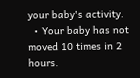your baby's activity.
  • Your baby has not moved 10 times in 2 hours.